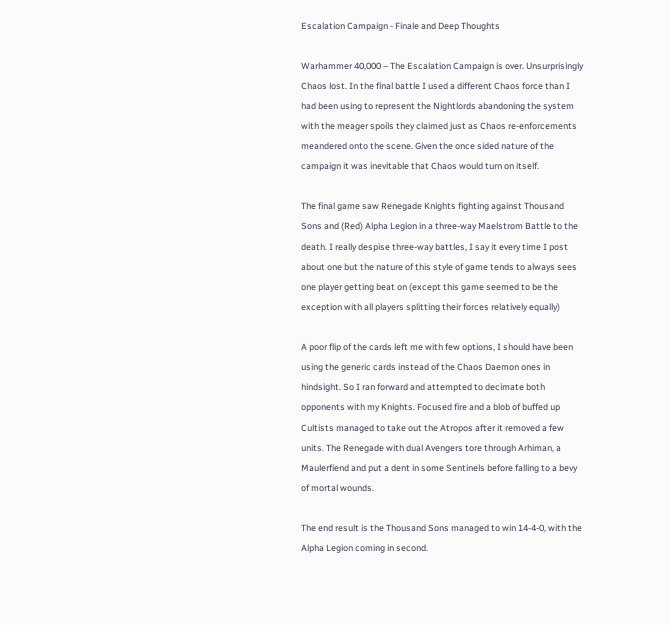Escalation Campaign - Finale and Deep Thoughts

Warhammer 40,000 – The Escalation Campaign is over. Unsurprisingly Chaos lost. In the final battle I used a different Chaos force than I had been using to represent the Nightlords abandoning the system with the meager spoils they claimed just as Chaos re-enforcements meandered onto the scene. Given the once sided nature of the campaign it was inevitable that Chaos would turn on itself.

The final game saw Renegade Knights fighting against Thousand Sons and (Red) Alpha Legion in a three-way Maelstrom Battle to the death. I really despise three-way battles, I say it every time I post about one but the nature of this style of game tends to always sees one player getting beat on (except this game seemed to be the exception with all players splitting their forces relatively equally)

A poor flip of the cards left me with few options, I should have been using the generic cards instead of the Chaos Daemon ones in hindsight. So I ran forward and attempted to decimate both opponents with my Knights. Focused fire and a blob of buffed up Cultists managed to take out the Atropos after it removed a few units. The Renegade with dual Avengers tore through Arhiman, a Maulerfiend and put a dent in some Sentinels before falling to a bevy of mortal wounds.

The end result is the Thousand Sons managed to win 14-4-0, with the Alpha Legion coming in second.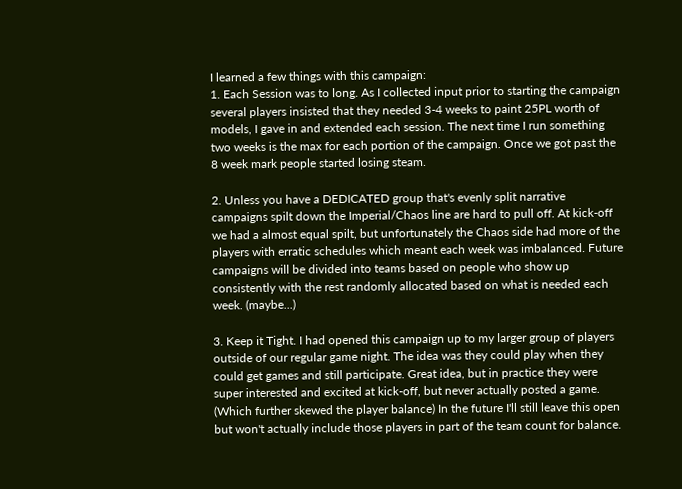I learned a few things with this campaign:
1. Each Session was to long. As I collected input prior to starting the campaign several players insisted that they needed 3-4 weeks to paint 25PL worth of models, I gave in and extended each session. The next time I run something two weeks is the max for each portion of the campaign. Once we got past the 8 week mark people started losing steam.

2. Unless you have a DEDICATED group that's evenly split narrative campaigns spilt down the Imperial/Chaos line are hard to pull off. At kick-off we had a almost equal spilt, but unfortunately the Chaos side had more of the players with erratic schedules which meant each week was imbalanced. Future campaigns will be divided into teams based on people who show up consistently with the rest randomly allocated based on what is needed each week. (maybe...)

3. Keep it Tight. I had opened this campaign up to my larger group of players outside of our regular game night. The idea was they could play when they could get games and still participate. Great idea, but in practice they were super interested and excited at kick-off, but never actually posted a game. (Which further skewed the player balance) In the future I'll still leave this open but won't actually include those players in part of the team count for balance.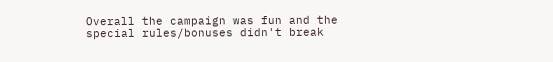Overall the campaign was fun and the special rules/bonuses didn't break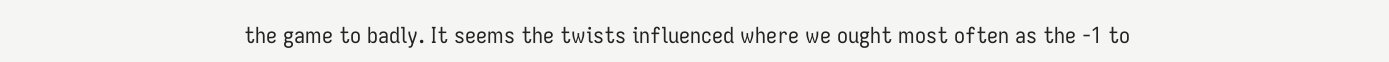the game to badly. It seems the twists influenced where we ought most often as the -1 to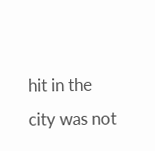hit in the city was not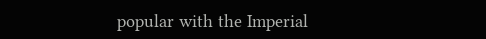popular with the Imperial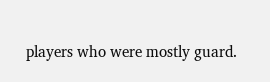players who were mostly guard.